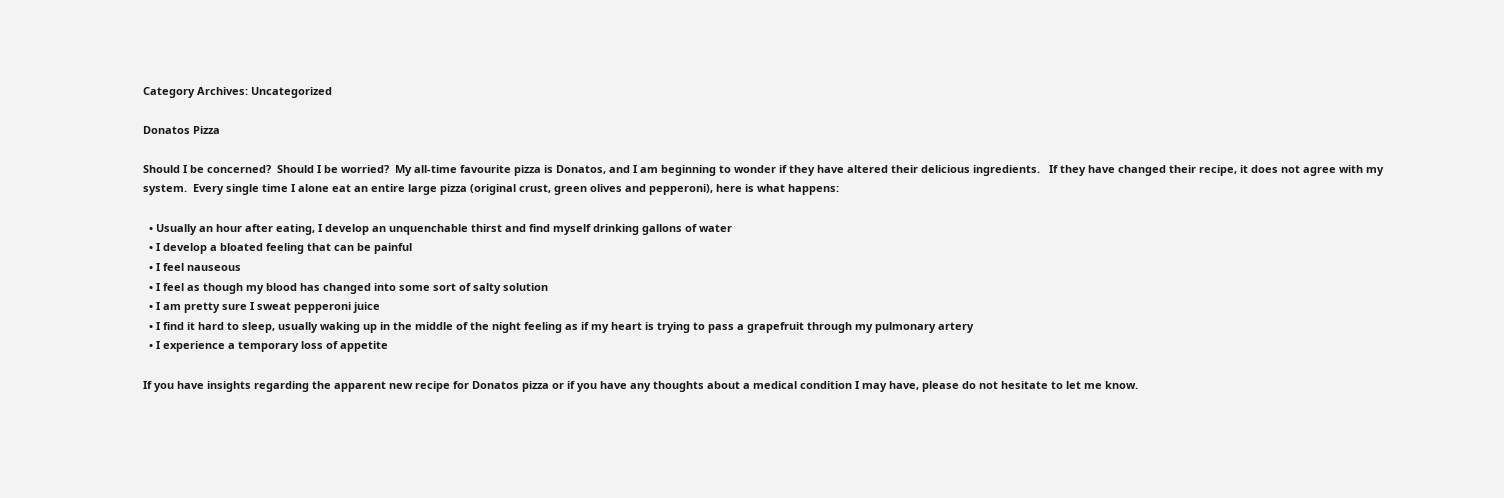Category Archives: Uncategorized

Donatos Pizza

Should I be concerned?  Should I be worried?  My all-time favourite pizza is Donatos, and I am beginning to wonder if they have altered their delicious ingredients.   If they have changed their recipe, it does not agree with my system.  Every single time I alone eat an entire large pizza (original crust, green olives and pepperoni), here is what happens:

  • Usually an hour after eating, I develop an unquenchable thirst and find myself drinking gallons of water
  • I develop a bloated feeling that can be painful
  • I feel nauseous
  • I feel as though my blood has changed into some sort of salty solution
  • I am pretty sure I sweat pepperoni juice
  • I find it hard to sleep, usually waking up in the middle of the night feeling as if my heart is trying to pass a grapefruit through my pulmonary artery
  • I experience a temporary loss of appetite

If you have insights regarding the apparent new recipe for Donatos pizza or if you have any thoughts about a medical condition I may have, please do not hesitate to let me know.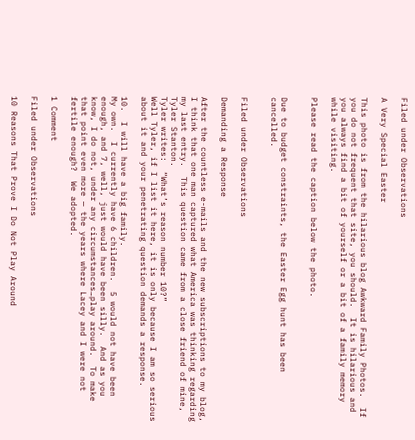Filed under Observations

A Very Special Easter

This photo is from the hilarious blog Awkward Family Photos.  If you do not frequent that site, you should.  It is hilarious and you always find a bit of yourself or a bit of a family memory while visiting.

Please read the caption below the photo.


Due to budget constraints, the Easter Egg hunt has been cancelled.


Filed under Observations

Demanding a Response

After the countless e-mails and the new subscriptions to my blog, I think that one man captured what America was thinking regarding my last entry.  This question came from a close friend of mine, Tyler Stanton.
Tyler writes:  “What’s reason number 10?”
Well Tyler, if I list it here, it is only because I am so serious about it and your penetrating question demands a response.

10.  I will have a big family.
My own.  I currently have 6 children.  5 would not have been enough, and 7, well, just would have been silly.  And as you know, I do not, under any circumstances…play around.  To make that point even more — the years where Lacey and I were not fertile enough?  We adopted.

1 Comment

Filed under Observations

10 Reasons That Prove I Do Not Play Around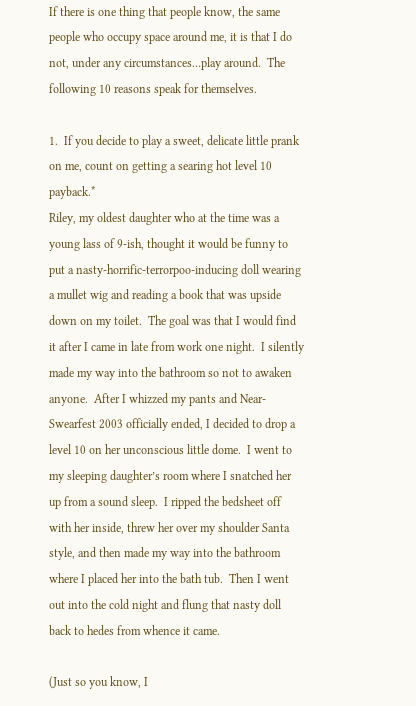If there is one thing that people know, the same people who occupy space around me, it is that I do not, under any circumstances…play around.  The following 10 reasons speak for themselves.

1.  If you decide to play a sweet, delicate little prank on me, count on getting a searing hot level 10 payback.*
Riley, my oldest daughter who at the time was a young lass of 9-ish, thought it would be funny to put a nasty-horrific-terrorpoo-inducing doll wearing a mullet wig and reading a book that was upside down on my toilet.  The goal was that I would find it after I came in late from work one night.  I silently made my way into the bathroom so not to awaken anyone.  After I whizzed my pants and Near-Swearfest 2003 officially ended, I decided to drop a level 10 on her unconscious little dome.  I went to my sleeping daughter’s room where I snatched her up from a sound sleep.  I ripped the bedsheet off with her inside, threw her over my shoulder Santa style, and then made my way into the bathroom where I placed her into the bath tub.  Then I went out into the cold night and flung that nasty doll back to hedes from whence it came.

(Just so you know, I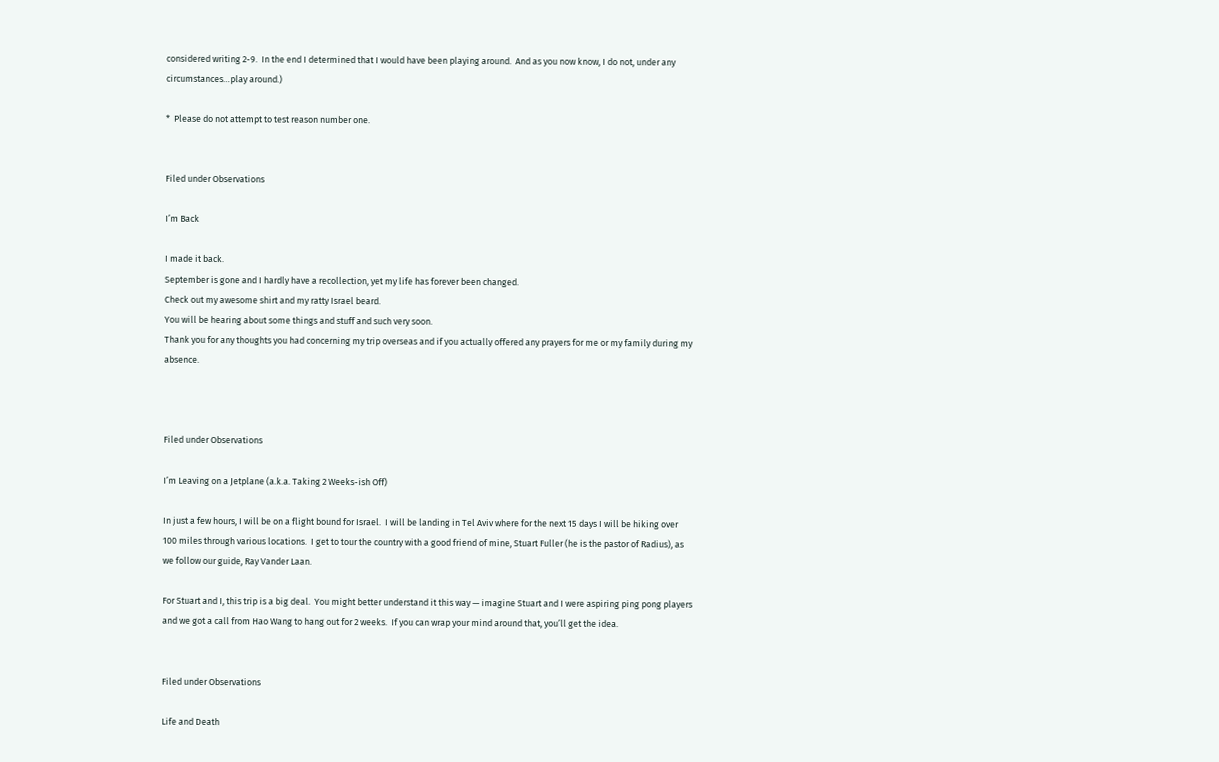considered writing 2-9.  In the end I determined that I would have been playing around.  And as you now know, I do not, under any circumstances…play around.)

*  Please do not attempt to test reason number one.


Filed under Observations

I’m Back

I made it back.
September is gone and I hardly have a recollection, yet my life has forever been changed.
Check out my awesome shirt and my ratty Israel beard.
You will be hearing about some things and stuff and such very soon.
Thank you for any thoughts you had concerning my trip overseas and if you actually offered any prayers for me or my family during my absence.



Filed under Observations

I’m Leaving on a Jetplane (a.k.a. Taking 2 Weeks-ish Off)

In just a few hours, I will be on a flight bound for Israel.  I will be landing in Tel Aviv where for the next 15 days I will be hiking over 100 miles through various locations.  I get to tour the country with a good friend of mine, Stuart Fuller (he is the pastor of Radius), as we follow our guide, Ray Vander Laan.

For Stuart and I, this trip is a big deal.  You might better understand it this way — imagine Stuart and I were aspiring ping pong players and we got a call from Hao Wang to hang out for 2 weeks.  If you can wrap your mind around that, you’ll get the idea.


Filed under Observations

Life and Death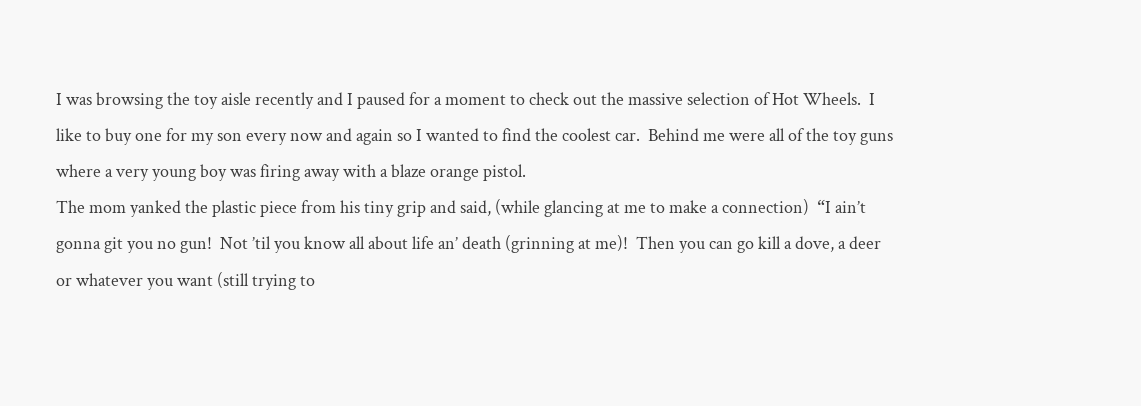I was browsing the toy aisle recently and I paused for a moment to check out the massive selection of Hot Wheels.  I like to buy one for my son every now and again so I wanted to find the coolest car.  Behind me were all of the toy guns where a very young boy was firing away with a blaze orange pistol.
The mom yanked the plastic piece from his tiny grip and said, (while glancing at me to make a connection)  “I ain’t gonna git you no gun!  Not ’til you know all about life an’ death (grinning at me)!  Then you can go kill a dove, a deer or whatever you want (still trying to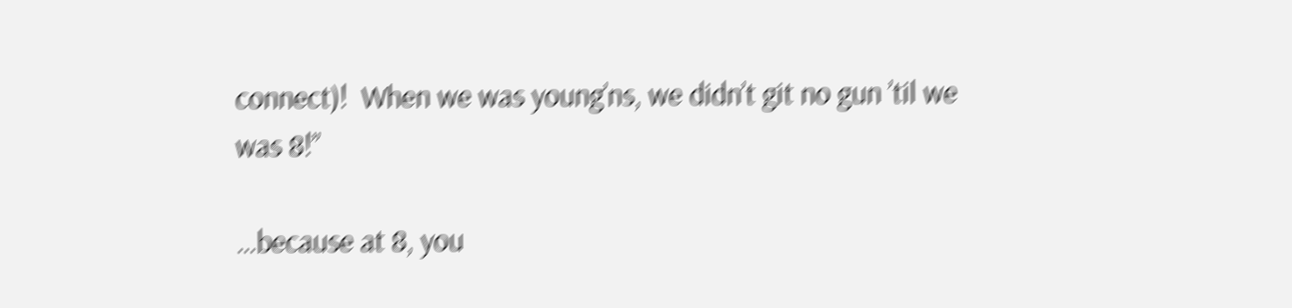connect)!  When we was young’ns, we didn’t git no gun ’til we was 8!”

…because at 8, you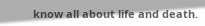know all about life and death.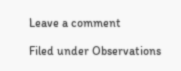Leave a comment

Filed under Observations